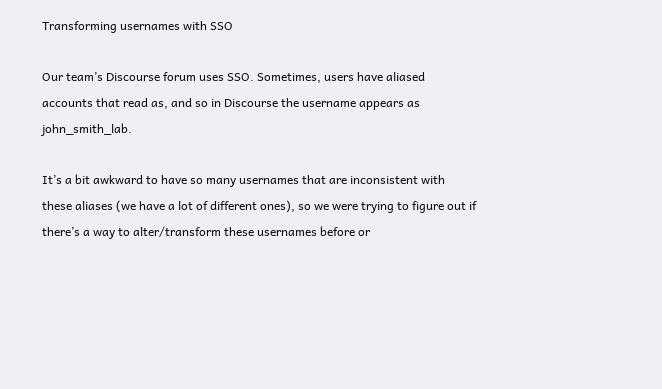Transforming usernames with SSO

Our team’s Discourse forum uses SSO. Sometimes, users have aliased accounts that read as, and so in Discourse the username appears as john_smith_lab.

It’s a bit awkward to have so many usernames that are inconsistent with these aliases (we have a lot of different ones), so we were trying to figure out if there’s a way to alter/transform these usernames before or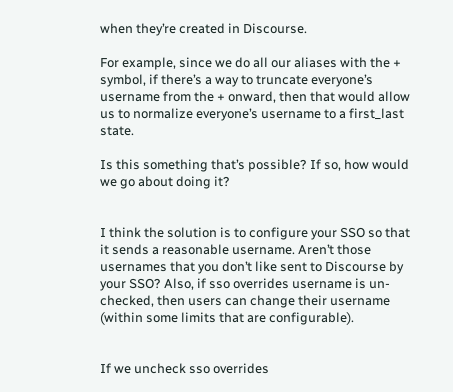when they’re created in Discourse.

For example, since we do all our aliases with the + symbol, if there’s a way to truncate everyone’s username from the + onward, then that would allow us to normalize everyone’s username to a first_last state.

Is this something that’s possible? If so, how would we go about doing it?


I think the solution is to configure your SSO so that it sends a reasonable username. Aren’t those usernames that you don’t like sent to Discourse by your SSO? Also, if sso overrides username is un-checked, then users can change their username (within some limits that are configurable).


If we uncheck sso overrides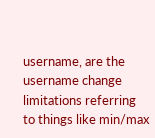username, are the username change limitations referring to things like min/max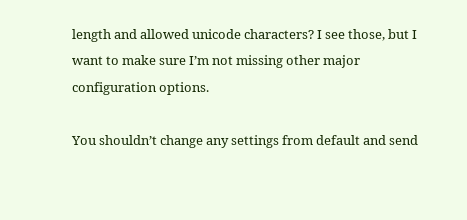length and allowed unicode characters? I see those, but I want to make sure I’m not missing other major configuration options.

You shouldn’t change any settings from default and send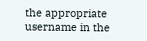the appropriate username in the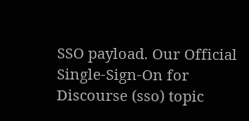SSO payload. Our Official Single-Sign-On for Discourse (sso) topic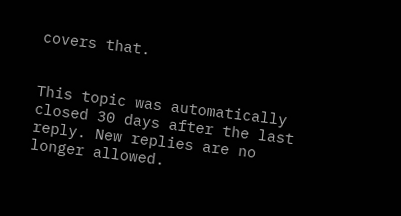covers that.


This topic was automatically closed 30 days after the last reply. New replies are no longer allowed.